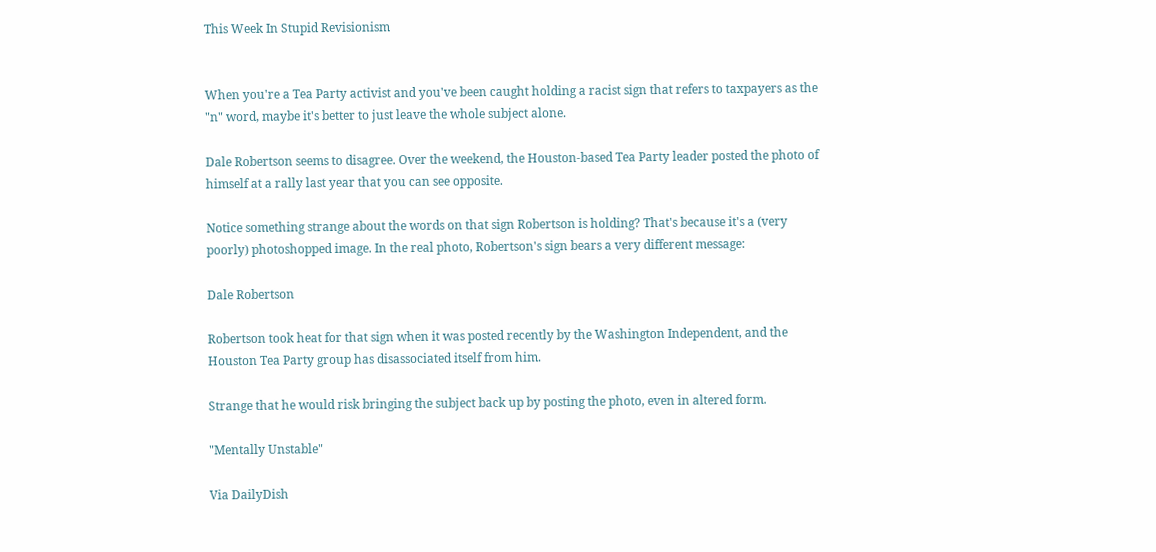This Week In Stupid Revisionism


When you're a Tea Party activist and you've been caught holding a racist sign that refers to taxpayers as the "n" word, maybe it's better to just leave the whole subject alone.

Dale Robertson seems to disagree. Over the weekend, the Houston-based Tea Party leader posted the photo of himself at a rally last year that you can see opposite.

Notice something strange about the words on that sign Robertson is holding? That's because it's a (very poorly) photoshopped image. In the real photo, Robertson's sign bears a very different message:

Dale Robertson

Robertson took heat for that sign when it was posted recently by the Washington Independent, and the Houston Tea Party group has disassociated itself from him.

Strange that he would risk bringing the subject back up by posting the photo, even in altered form.

"Mentally Unstable"

Via DailyDish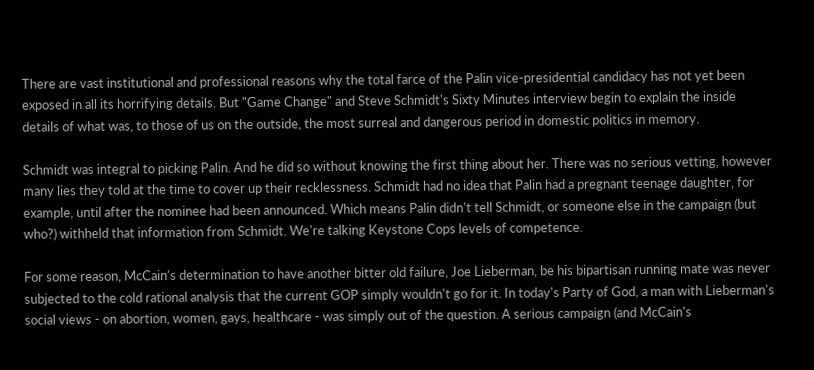There are vast institutional and professional reasons why the total farce of the Palin vice-presidential candidacy has not yet been exposed in all its horrifying details. But "Game Change" and Steve Schmidt's Sixty Minutes interview begin to explain the inside details of what was, to those of us on the outside, the most surreal and dangerous period in domestic politics in memory.

Schmidt was integral to picking Palin. And he did so without knowing the first thing about her. There was no serious vetting, however many lies they told at the time to cover up their recklessness. Schmidt had no idea that Palin had a pregnant teenage daughter, for example, until after the nominee had been announced. Which means Palin didn't tell Schmidt, or someone else in the campaign (but who?) withheld that information from Schmidt. We're talking Keystone Cops levels of competence.

For some reason, McCain's determination to have another bitter old failure, Joe Lieberman, be his bipartisan running mate was never subjected to the cold rational analysis that the current GOP simply wouldn't go for it. In today's Party of God, a man with Lieberman's social views - on abortion, women, gays, healthcare - was simply out of the question. A serious campaign (and McCain's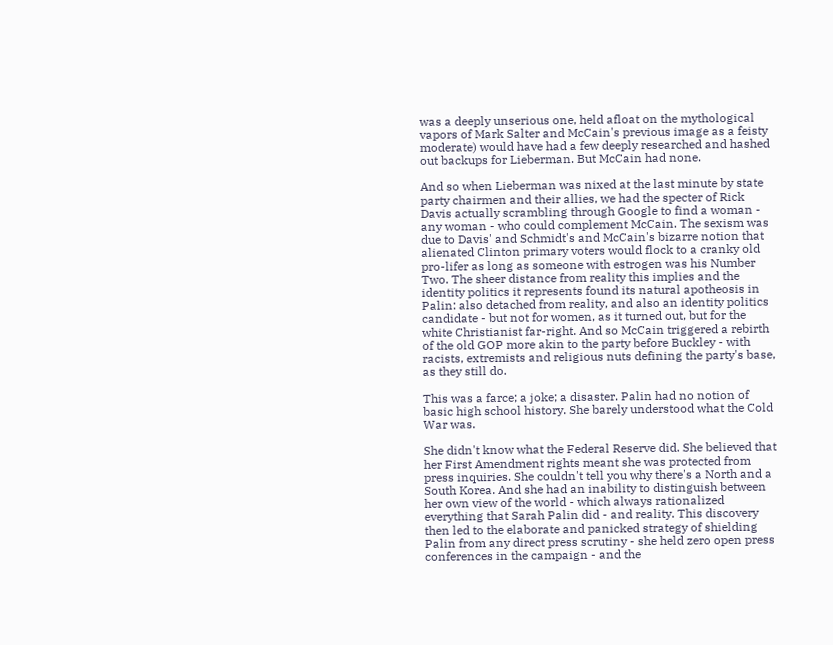was a deeply unserious one, held afloat on the mythological vapors of Mark Salter and McCain's previous image as a feisty moderate) would have had a few deeply researched and hashed out backups for Lieberman. But McCain had none.

And so when Lieberman was nixed at the last minute by state party chairmen and their allies, we had the specter of Rick Davis actually scrambling through Google to find a woman - any woman - who could complement McCain. The sexism was due to Davis' and Schmidt's and McCain's bizarre notion that alienated Clinton primary voters would flock to a cranky old pro-lifer as long as someone with estrogen was his Number Two. The sheer distance from reality this implies and the identity politics it represents found its natural apotheosis in Palin: also detached from reality, and also an identity politics candidate - but not for women, as it turned out, but for the white Christianist far-right. And so McCain triggered a rebirth of the old GOP more akin to the party before Buckley - with racists, extremists and religious nuts defining the party's base, as they still do.

This was a farce; a joke; a disaster. Palin had no notion of basic high school history. She barely understood what the Cold War was.

She didn't know what the Federal Reserve did. She believed that her First Amendment rights meant she was protected from press inquiries. She couldn't tell you why there's a North and a South Korea. And she had an inability to distinguish between her own view of the world - which always rationalized everything that Sarah Palin did - and reality. This discovery then led to the elaborate and panicked strategy of shielding Palin from any direct press scrutiny - she held zero open press conferences in the campaign - and the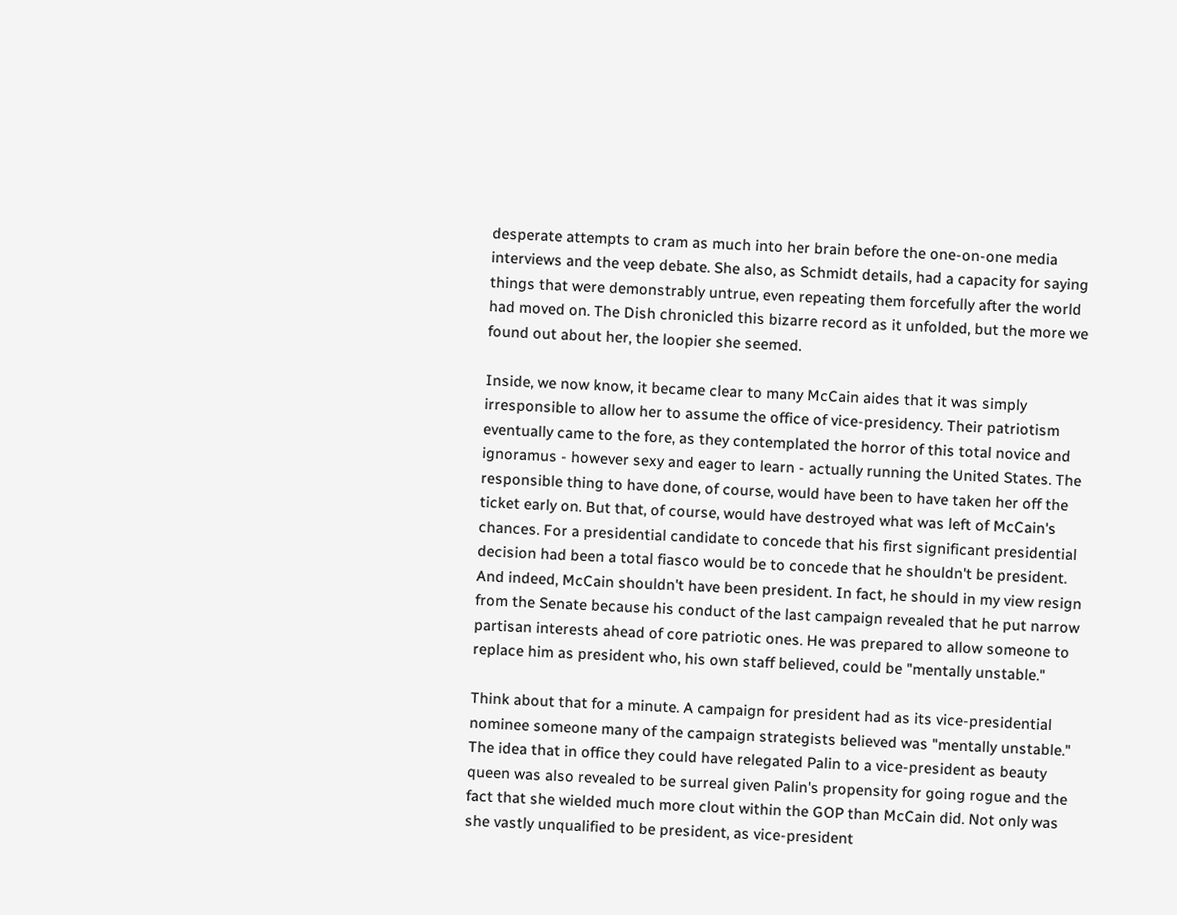desperate attempts to cram as much into her brain before the one-on-one media interviews and the veep debate. She also, as Schmidt details, had a capacity for saying things that were demonstrably untrue, even repeating them forcefully after the world had moved on. The Dish chronicled this bizarre record as it unfolded, but the more we found out about her, the loopier she seemed.

Inside, we now know, it became clear to many McCain aides that it was simply irresponsible to allow her to assume the office of vice-presidency. Their patriotism eventually came to the fore, as they contemplated the horror of this total novice and ignoramus - however sexy and eager to learn - actually running the United States. The responsible thing to have done, of course, would have been to have taken her off the ticket early on. But that, of course, would have destroyed what was left of McCain's chances. For a presidential candidate to concede that his first significant presidential decision had been a total fiasco would be to concede that he shouldn't be president. And indeed, McCain shouldn't have been president. In fact, he should in my view resign from the Senate because his conduct of the last campaign revealed that he put narrow partisan interests ahead of core patriotic ones. He was prepared to allow someone to replace him as president who, his own staff believed, could be "mentally unstable."

Think about that for a minute. A campaign for president had as its vice-presidential nominee someone many of the campaign strategists believed was "mentally unstable." The idea that in office they could have relegated Palin to a vice-president as beauty queen was also revealed to be surreal given Palin's propensity for going rogue and the fact that she wielded much more clout within the GOP than McCain did. Not only was she vastly unqualified to be president, as vice-president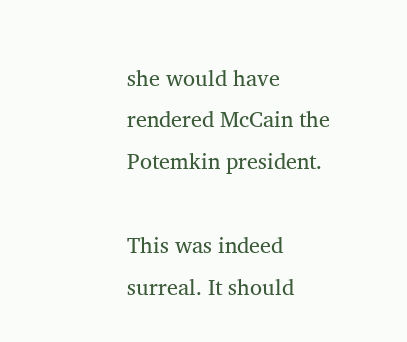she would have rendered McCain the Potemkin president.

This was indeed surreal. It should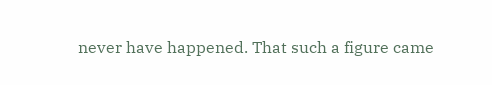never have happened. That such a figure came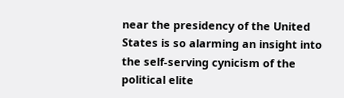near the presidency of the United States is so alarming an insight into the self-serving cynicism of the political elite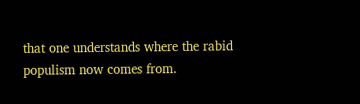that one understands where the rabid populism now comes from.